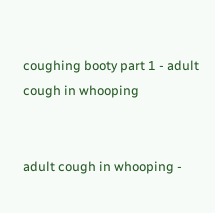coughing booty part 1 - adult cough in whooping


adult cough in whooping -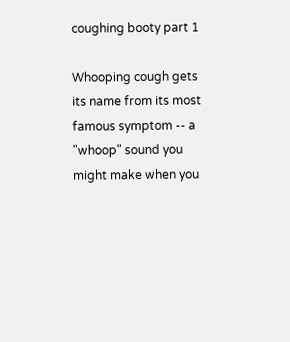coughing booty part 1

Whooping cough gets its name from its most famous symptom -- a "whoop" sound you might make when you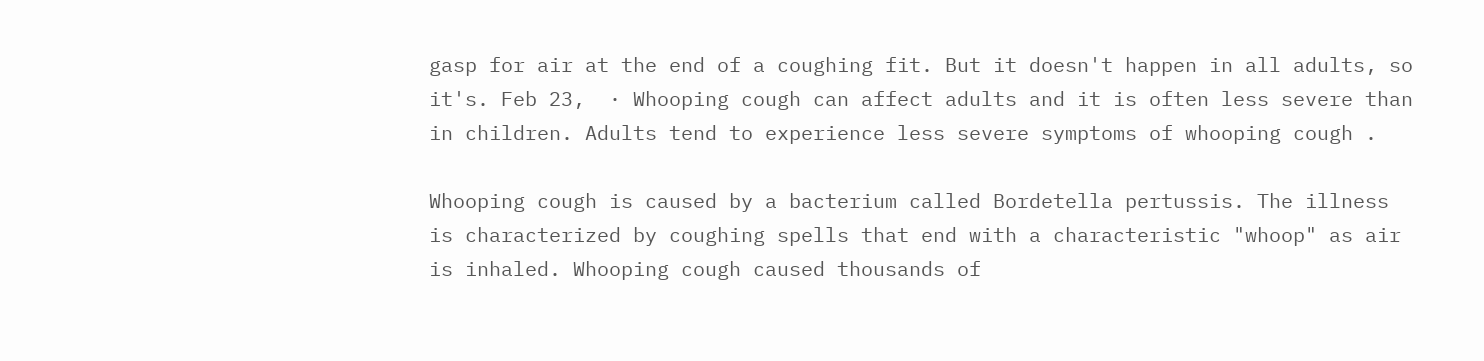gasp for air at the end of a coughing fit. But it doesn't happen in all adults, so it's. Feb 23,  · Whooping cough can affect adults and it is often less severe than in children. Adults tend to experience less severe symptoms of whooping cough .

Whooping cough is caused by a bacterium called Bordetella pertussis. The illness is characterized by coughing spells that end with a characteristic "whoop" as air is inhaled. Whooping cough caused thousands of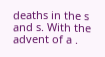deaths in the s and s. With the advent of a .